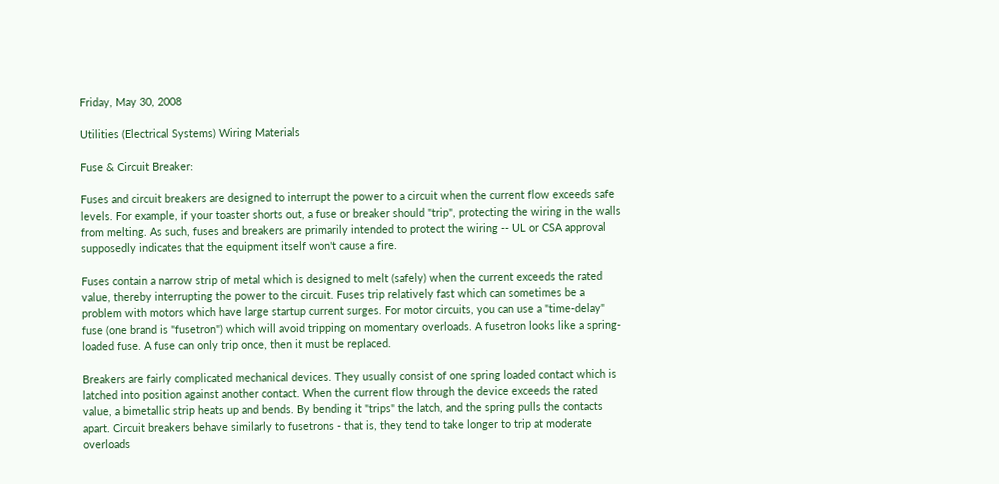Friday, May 30, 2008

Utilities (Electrical Systems) Wiring Materials

Fuse & Circuit Breaker:

Fuses and circuit breakers are designed to interrupt the power to a circuit when the current flow exceeds safe levels. For example, if your toaster shorts out, a fuse or breaker should "trip", protecting the wiring in the walls from melting. As such, fuses and breakers are primarily intended to protect the wiring -- UL or CSA approval supposedly indicates that the equipment itself won't cause a fire.

Fuses contain a narrow strip of metal which is designed to melt (safely) when the current exceeds the rated value, thereby interrupting the power to the circuit. Fuses trip relatively fast which can sometimes be a problem with motors which have large startup current surges. For motor circuits, you can use a "time-delay" fuse (one brand is "fusetron") which will avoid tripping on momentary overloads. A fusetron looks like a spring-loaded fuse. A fuse can only trip once, then it must be replaced.

Breakers are fairly complicated mechanical devices. They usually consist of one spring loaded contact which is latched into position against another contact. When the current flow through the device exceeds the rated value, a bimetallic strip heats up and bends. By bending it "trips" the latch, and the spring pulls the contacts apart. Circuit breakers behave similarly to fusetrons - that is, they tend to take longer to trip at moderate overloads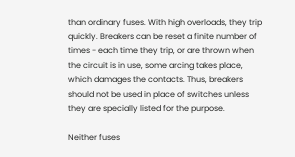than ordinary fuses. With high overloads, they trip quickly. Breakers can be reset a finite number of times - each time they trip, or are thrown when the circuit is in use, some arcing takes place, which damages the contacts. Thus, breakers should not be used in place of switches unless they are specially listed for the purpose.

Neither fuses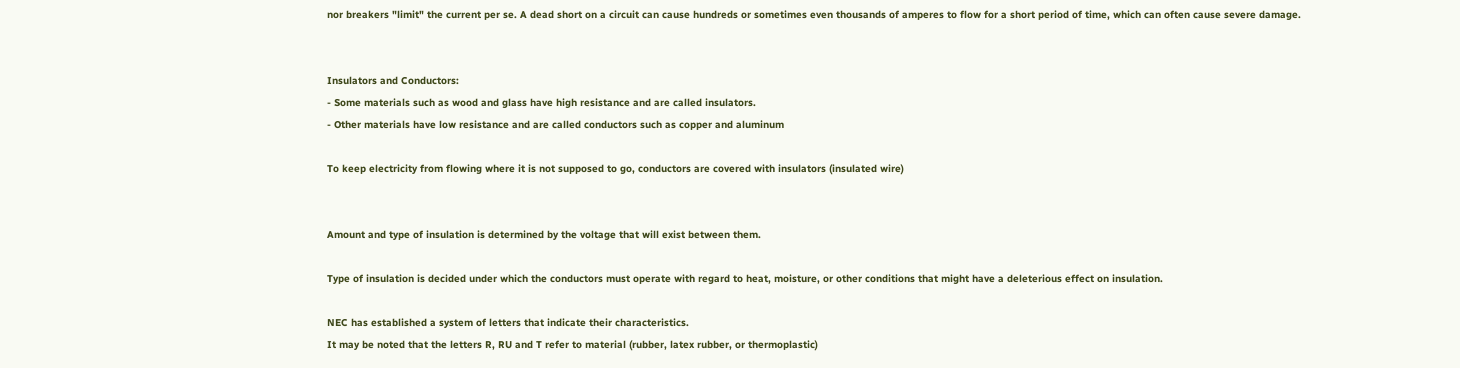nor breakers "limit" the current per se. A dead short on a circuit can cause hundreds or sometimes even thousands of amperes to flow for a short period of time, which can often cause severe damage.


Insulators and Conductors:
- Some materials such as wood and glass have high resistance and are called insulators.
- Other materials have low resistance and are called conductors such as copper and aluminum

To keep electricity from flowing where it is not supposed to go, conductors are covered with insulators (insulated wire)


Amount and type of insulation is determined by the voltage that will exist between them.

Type of insulation is decided under which the conductors must operate with regard to heat, moisture, or other conditions that might have a deleterious effect on insulation.

NEC has established a system of letters that indicate their characteristics.
It may be noted that the letters R, RU and T refer to material (rubber, latex rubber, or thermoplastic)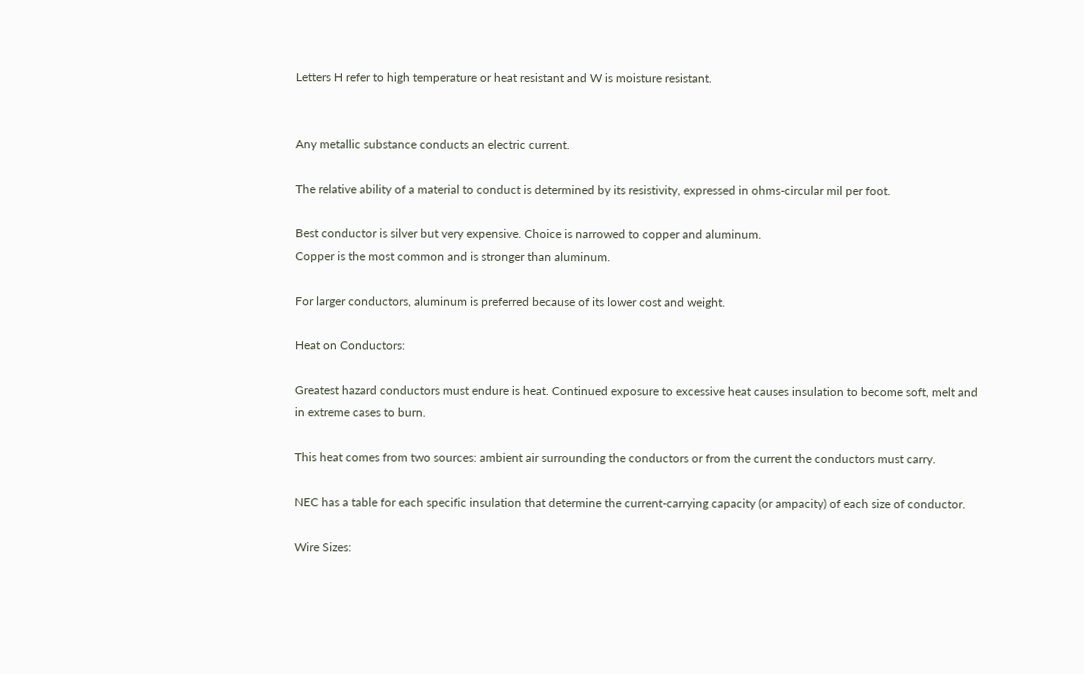Letters H refer to high temperature or heat resistant and W is moisture resistant.


Any metallic substance conducts an electric current.

The relative ability of a material to conduct is determined by its resistivity, expressed in ohms-circular mil per foot.

Best conductor is silver but very expensive. Choice is narrowed to copper and aluminum.
Copper is the most common and is stronger than aluminum.

For larger conductors, aluminum is preferred because of its lower cost and weight.

Heat on Conductors:

Greatest hazard conductors must endure is heat. Continued exposure to excessive heat causes insulation to become soft, melt and in extreme cases to burn.

This heat comes from two sources: ambient air surrounding the conductors or from the current the conductors must carry.

NEC has a table for each specific insulation that determine the current-carrying capacity (or ampacity) of each size of conductor.

Wire Sizes: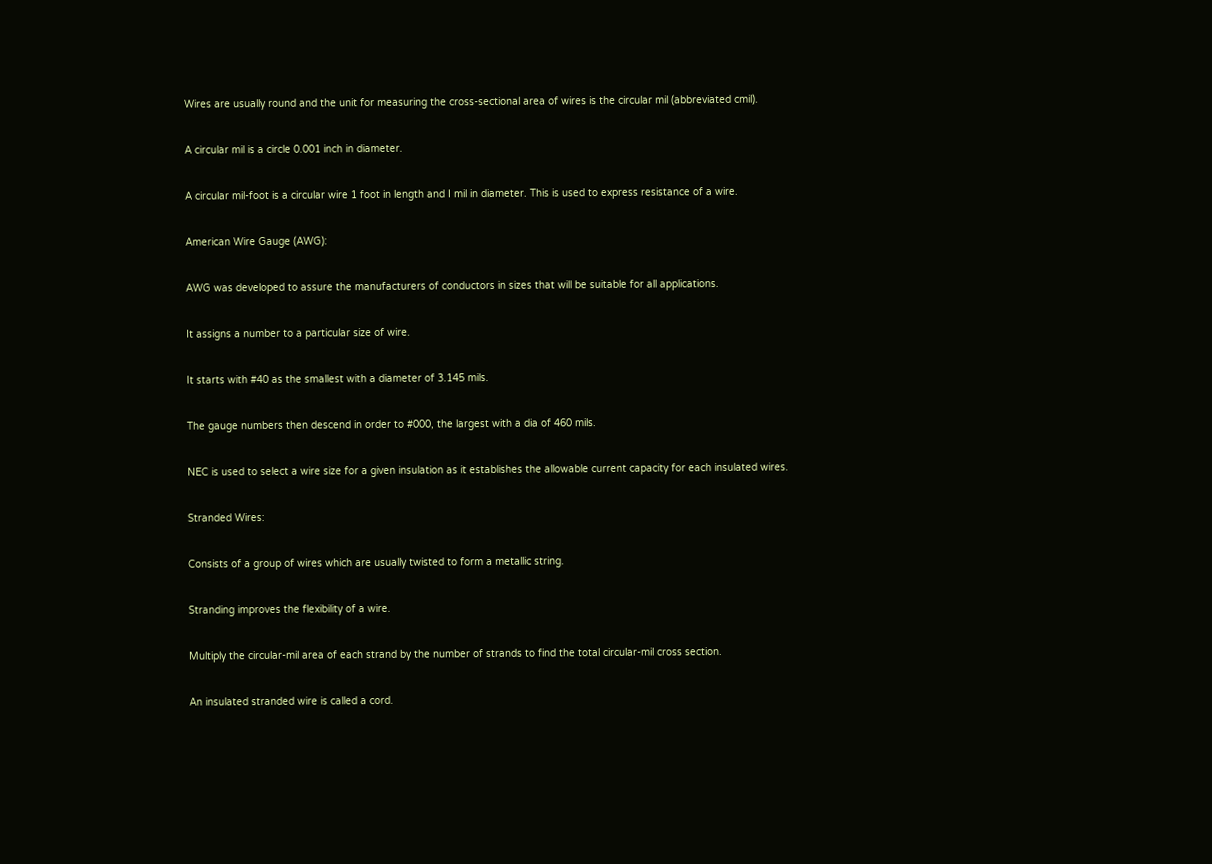Wires are usually round and the unit for measuring the cross-sectional area of wires is the circular mil (abbreviated cmil).

A circular mil is a circle 0.001 inch in diameter.

A circular mil-foot is a circular wire 1 foot in length and I mil in diameter. This is used to express resistance of a wire.

American Wire Gauge (AWG):

AWG was developed to assure the manufacturers of conductors in sizes that will be suitable for all applications.

It assigns a number to a particular size of wire.

It starts with #40 as the smallest with a diameter of 3.145 mils.

The gauge numbers then descend in order to #000, the largest with a dia of 460 mils.

NEC is used to select a wire size for a given insulation as it establishes the allowable current capacity for each insulated wires.

Stranded Wires:

Consists of a group of wires which are usually twisted to form a metallic string.

Stranding improves the flexibility of a wire.

Multiply the circular-mil area of each strand by the number of strands to find the total circular-mil cross section.

An insulated stranded wire is called a cord.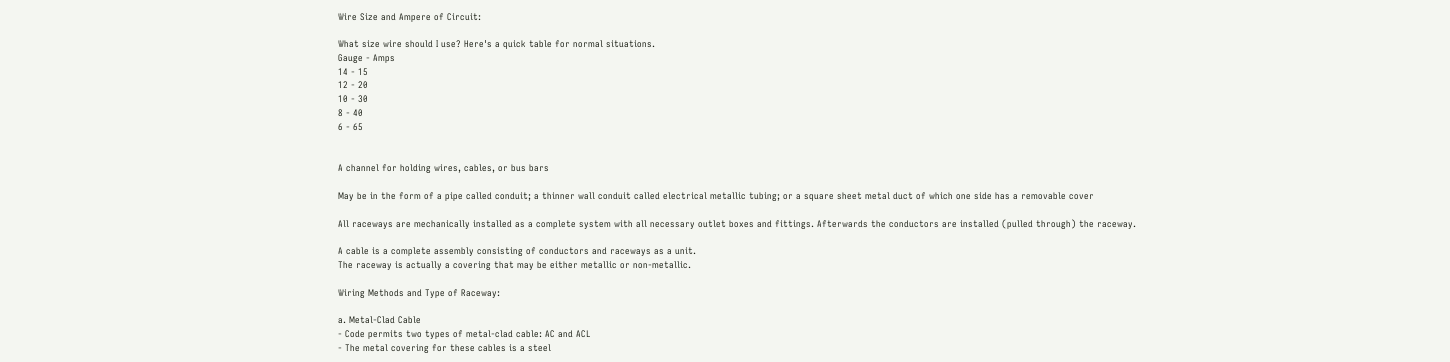Wire Size and Ampere of Circuit:

What size wire should I use? Here's a quick table for normal situations.
Gauge - Amps
14 - 15
12 - 20
10 - 30
8 - 40
6 - 65


A channel for holding wires, cables, or bus bars

May be in the form of a pipe called conduit; a thinner wall conduit called electrical metallic tubing; or a square sheet metal duct of which one side has a removable cover

All raceways are mechanically installed as a complete system with all necessary outlet boxes and fittings. Afterwards the conductors are installed (pulled through) the raceway.

A cable is a complete assembly consisting of conductors and raceways as a unit.
The raceway is actually a covering that may be either metallic or non-metallic.

Wiring Methods and Type of Raceway:

a. Metal-Clad Cable
- Code permits two types of metal-clad cable: AC and ACL
- The metal covering for these cables is a steel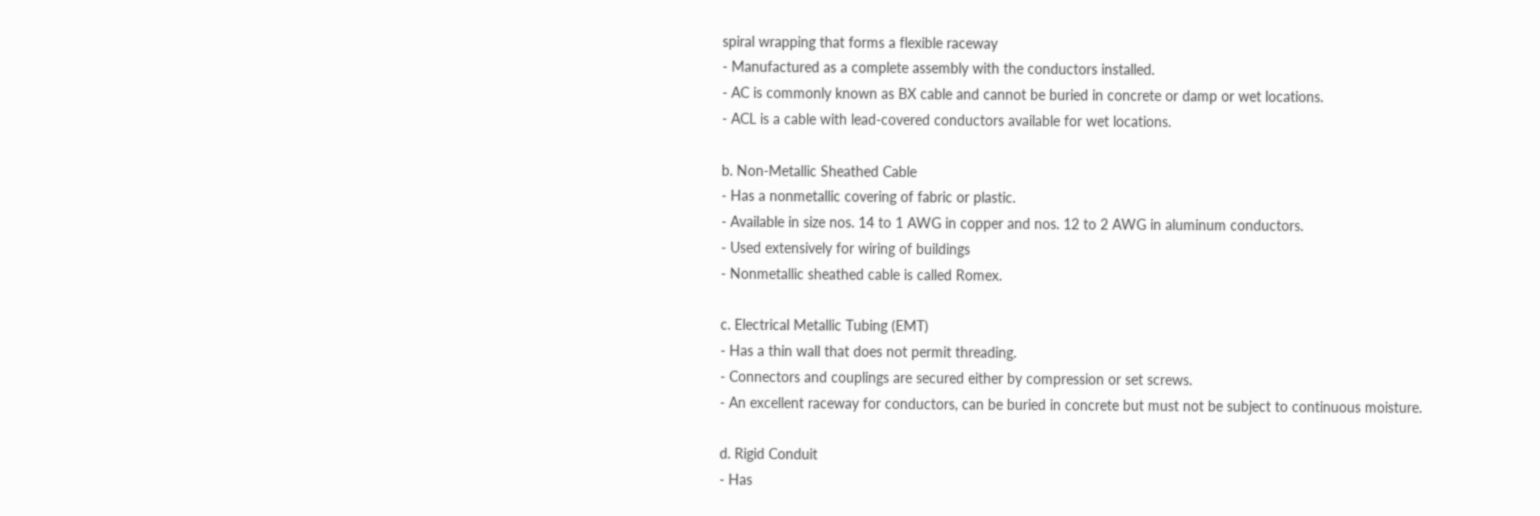spiral wrapping that forms a flexible raceway
- Manufactured as a complete assembly with the conductors installed.
- AC is commonly known as BX cable and cannot be buried in concrete or damp or wet locations.
- ACL is a cable with lead-covered conductors available for wet locations.

b. Non-Metallic Sheathed Cable
- Has a nonmetallic covering of fabric or plastic.
- Available in size nos. 14 to 1 AWG in copper and nos. 12 to 2 AWG in aluminum conductors.
- Used extensively for wiring of buildings
- Nonmetallic sheathed cable is called Romex.

c. Electrical Metallic Tubing (EMT)
- Has a thin wall that does not permit threading.
- Connectors and couplings are secured either by compression or set screws.
- An excellent raceway for conductors, can be buried in concrete but must not be subject to continuous moisture.

d. Rigid Conduit
- Has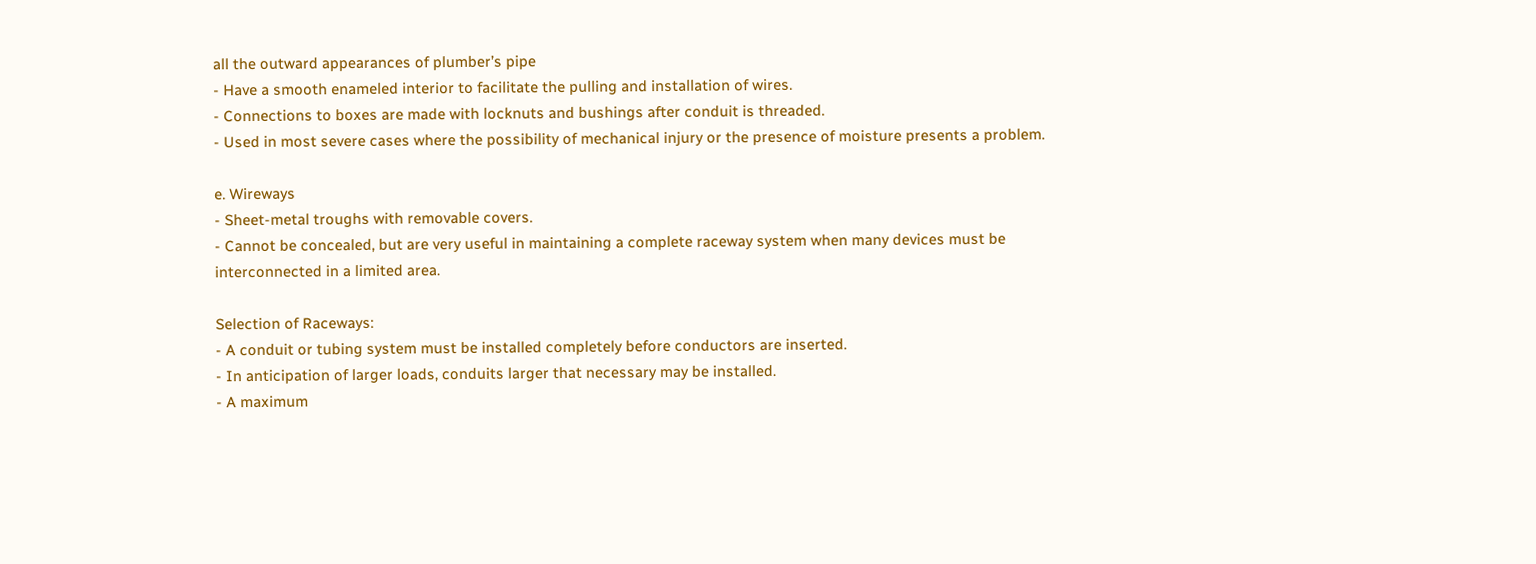all the outward appearances of plumber’s pipe
- Have a smooth enameled interior to facilitate the pulling and installation of wires.
- Connections to boxes are made with locknuts and bushings after conduit is threaded.
- Used in most severe cases where the possibility of mechanical injury or the presence of moisture presents a problem.

e. Wireways
- Sheet-metal troughs with removable covers.
- Cannot be concealed, but are very useful in maintaining a complete raceway system when many devices must be interconnected in a limited area.

Selection of Raceways:
- A conduit or tubing system must be installed completely before conductors are inserted.
- In anticipation of larger loads, conduits larger that necessary may be installed.
- A maximum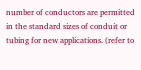number of conductors are permitted in the standard sizes of conduit or tubing for new applications. (refer to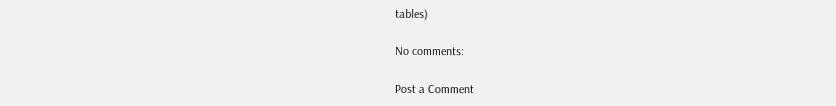tables)

No comments:

Post a Comment